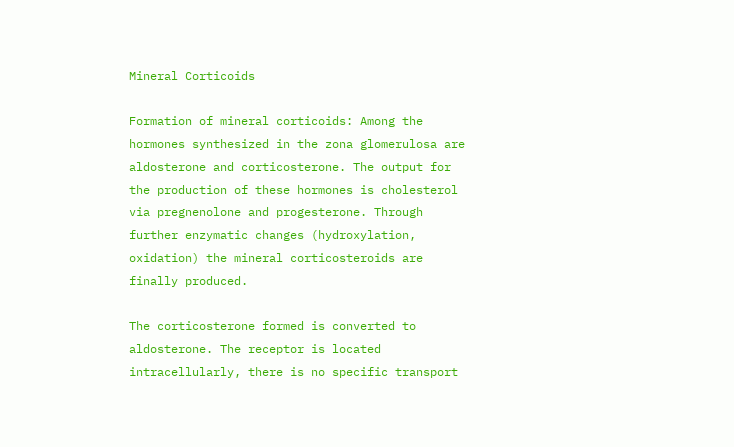Mineral Corticoids

Formation of mineral corticoids: Among the hormones synthesized in the zona glomerulosa are aldosterone and corticosterone. The output for the production of these hormones is cholesterol via pregnenolone and progesterone. Through further enzymatic changes (hydroxylation, oxidation) the mineral corticosteroids are finally produced.

The corticosterone formed is converted to aldosterone. The receptor is located intracellularly, there is no specific transport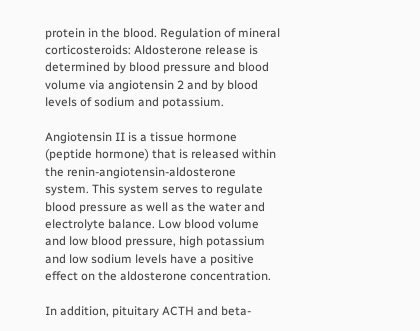protein in the blood. Regulation of mineral corticosteroids: Aldosterone release is determined by blood pressure and blood volume via angiotensin 2 and by blood levels of sodium and potassium.

Angiotensin II is a tissue hormone (peptide hormone) that is released within the renin-angiotensin-aldosterone system. This system serves to regulate blood pressure as well as the water and electrolyte balance. Low blood volume and low blood pressure, high potassium and low sodium levels have a positive effect on the aldosterone concentration.

In addition, pituitary ACTH and beta-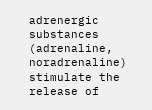adrenergic substances (adrenaline, noradrenaline) stimulate the release of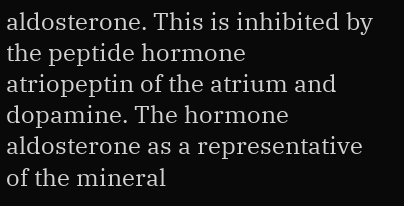aldosterone. This is inhibited by the peptide hormone atriopeptin of the atrium and dopamine. The hormone aldosterone as a representative of the mineral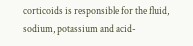corticoids is responsible for the fluid, sodium, potassium and acid-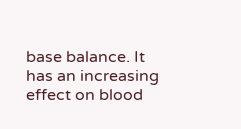base balance. It has an increasing effect on blood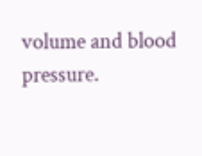volume and blood pressure.